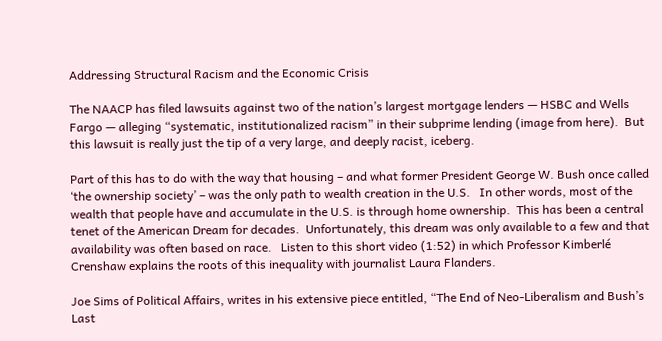Addressing Structural Racism and the Economic Crisis

The NAACP has filed lawsuits against two of the nation’s largest mortgage lenders — HSBC and Wells Fargo — alleging “systematic, institutionalized racism” in their subprime lending (image from here).  But this lawsuit is really just the tip of a very large, and deeply racist, iceberg.

Part of this has to do with the way that housing – and what former President George W. Bush once called ‘the ownership society’ – was the only path to wealth creation in the U.S.   In other words, most of the wealth that people have and accumulate in the U.S. is through home ownership.  This has been a central tenet of the American Dream for decades.  Unfortunately, this dream was only available to a few and that availability was often based on race.   Listen to this short video (1:52) in which Professor Kimberlé Crenshaw explains the roots of this inequality with journalist Laura Flanders.

Joe Sims of Political Affairs, writes in his extensive piece entitled, “The End of Neo-Liberalism and Bush’s Last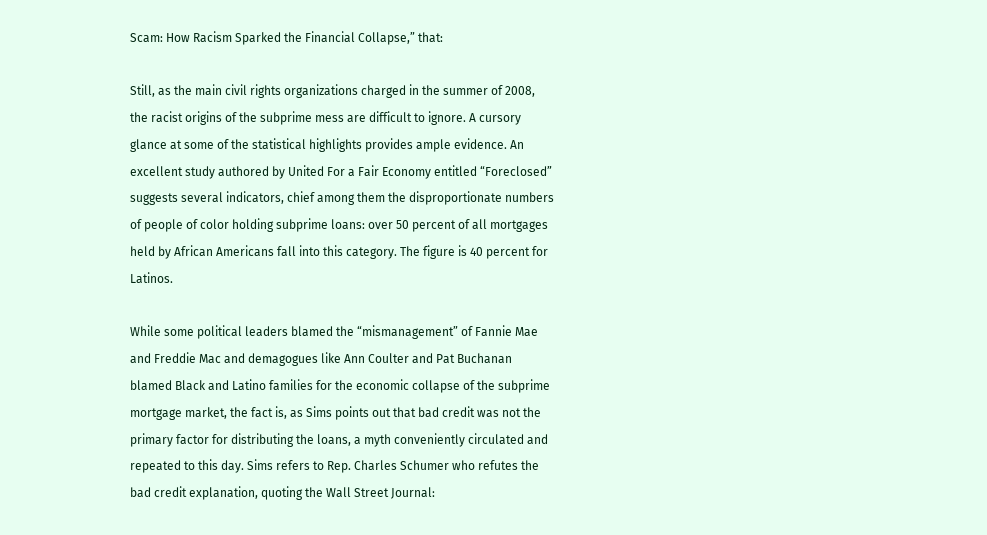Scam: How Racism Sparked the Financial Collapse,” that:

Still, as the main civil rights organizations charged in the summer of 2008, the racist origins of the subprime mess are difficult to ignore. A cursory glance at some of the statistical highlights provides ample evidence. An excellent study authored by United For a Fair Economy entitled “Foreclosed” suggests several indicators, chief among them the disproportionate numbers of people of color holding subprime loans: over 50 percent of all mortgages held by African Americans fall into this category. The figure is 40 percent for Latinos.

While some political leaders blamed the “mismanagement” of Fannie Mae and Freddie Mac and demagogues like Ann Coulter and Pat Buchanan blamed Black and Latino families for the economic collapse of the subprime mortgage market, the fact is, as Sims points out that bad credit was not the primary factor for distributing the loans, a myth conveniently circulated and repeated to this day. Sims refers to Rep. Charles Schumer who refutes the bad credit explanation, quoting the Wall Street Journal: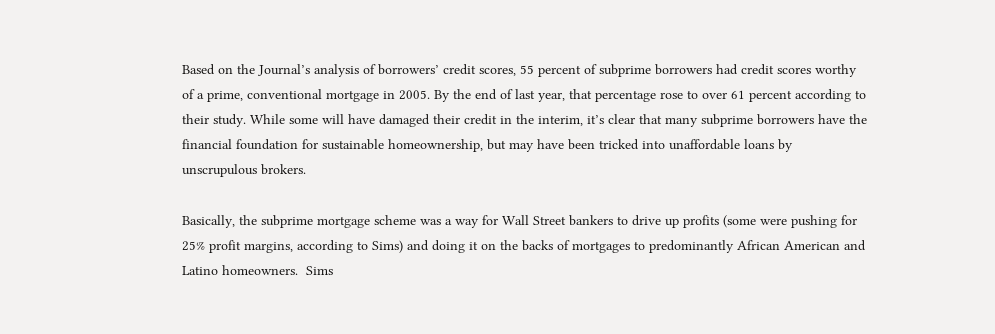Based on the Journal’s analysis of borrowers’ credit scores, 55 percent of subprime borrowers had credit scores worthy of a prime, conventional mortgage in 2005. By the end of last year, that percentage rose to over 61 percent according to their study. While some will have damaged their credit in the interim, it’s clear that many subprime borrowers have the financial foundation for sustainable homeownership, but may have been tricked into unaffordable loans by unscrupulous brokers.

Basically, the subprime mortgage scheme was a way for Wall Street bankers to drive up profits (some were pushing for 25% profit margins, according to Sims) and doing it on the backs of mortgages to predominantly African American and Latino homeowners.  Sims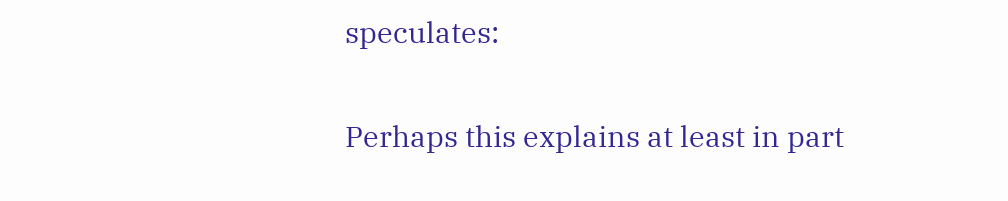speculates:

Perhaps this explains at least in part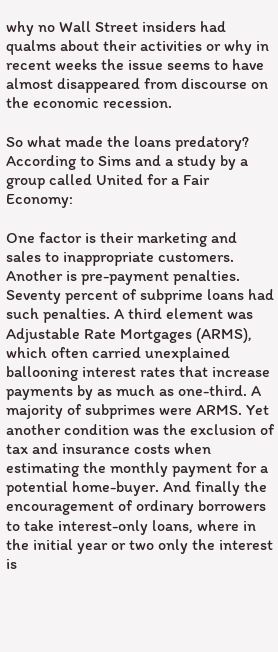why no Wall Street insiders had qualms about their activities or why in recent weeks the issue seems to have almost disappeared from discourse on the economic recession.

So what made the loans predatory?  According to Sims and a study by a group called United for a Fair Economy:

One factor is their marketing and sales to inappropriate customers. Another is pre-payment penalties. Seventy percent of subprime loans had such penalties. A third element was Adjustable Rate Mortgages (ARMS), which often carried unexplained ballooning interest rates that increase payments by as much as one-third. A majority of subprimes were ARMS. Yet another condition was the exclusion of tax and insurance costs when estimating the monthly payment for a potential home-buyer. And finally the encouragement of ordinary borrowers to take interest-only loans, where in the initial year or two only the interest is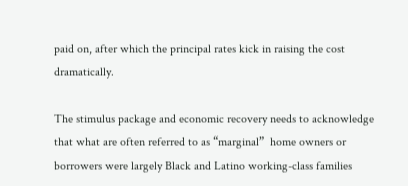paid on, after which the principal rates kick in raising the cost dramatically.

The stimulus package and economic recovery needs to acknowledge that what are often referred to as “marginal”  home owners or borrowers were largely Black and Latino working-class families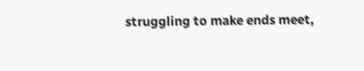struggling to make ends meet,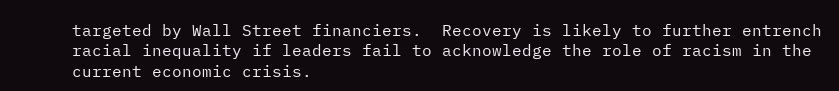targeted by Wall Street financiers.  Recovery is likely to further entrench racial inequality if leaders fail to acknowledge the role of racism in the current economic crisis.